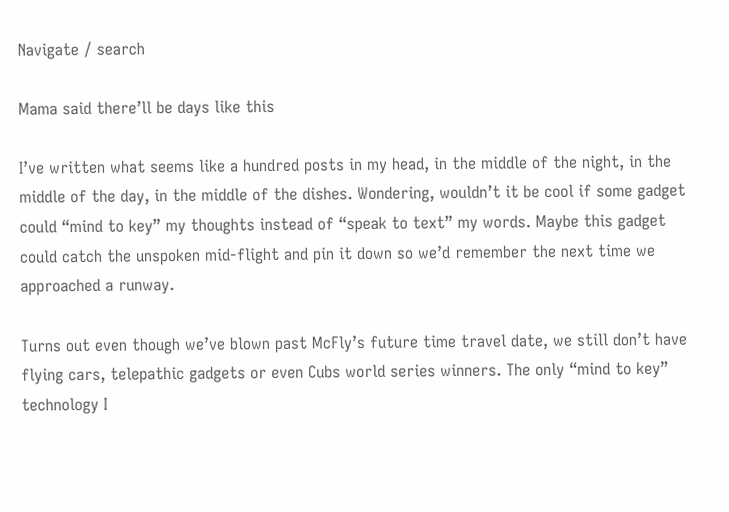Navigate / search

Mama said there’ll be days like this

I’ve written what seems like a hundred posts in my head, in the middle of the night, in the middle of the day, in the middle of the dishes. Wondering, wouldn’t it be cool if some gadget could “mind to key” my thoughts instead of “speak to text” my words. Maybe this gadget could catch the unspoken mid-flight and pin it down so we’d remember the next time we approached a runway.

Turns out even though we’ve blown past McFly’s future time travel date, we still don’t have flying cars, telepathic gadgets or even Cubs world series winners. The only “mind to key” technology I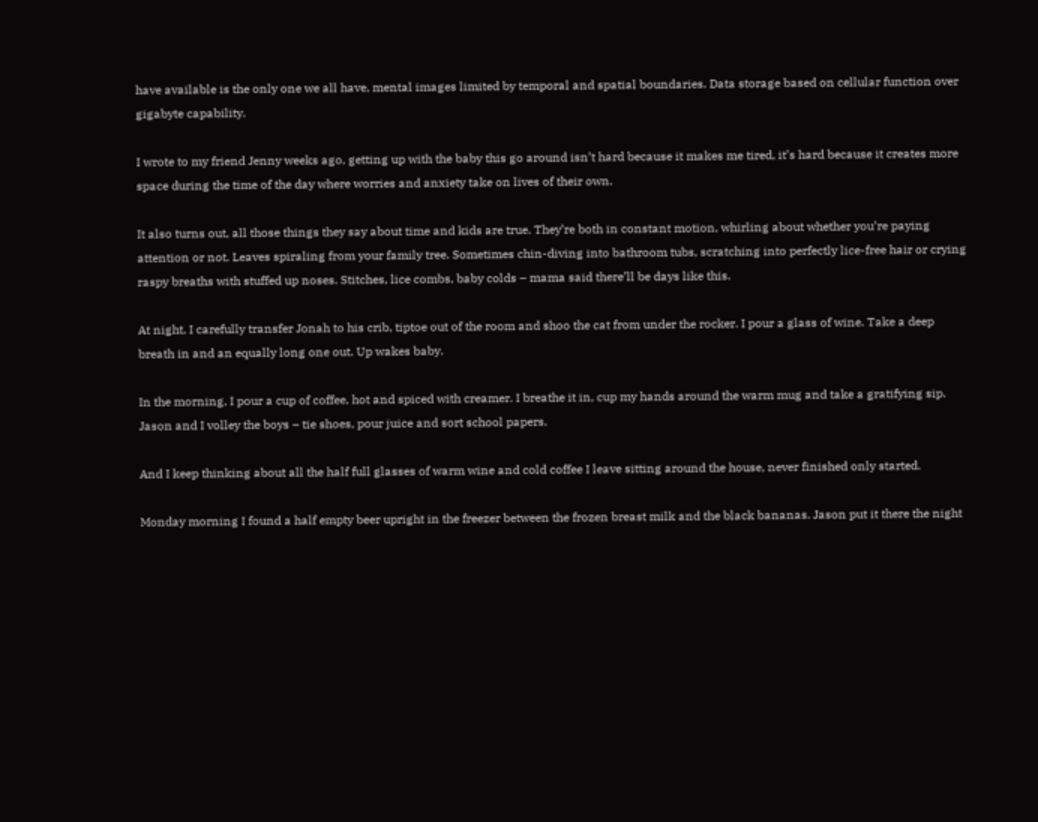have available is the only one we all have, mental images limited by temporal and spatial boundaries. Data storage based on cellular function over gigabyte capability.

I wrote to my friend Jenny weeks ago, getting up with the baby this go around isn’t hard because it makes me tired, it’s hard because it creates more space during the time of the day where worries and anxiety take on lives of their own.

It also turns out, all those things they say about time and kids are true. They’re both in constant motion, whirling about whether you’re paying attention or not. Leaves spiraling from your family tree. Sometimes chin-diving into bathroom tubs, scratching into perfectly lice-free hair or crying raspy breaths with stuffed up noses. Stitches, lice combs, baby colds – mama said there’ll be days like this.

At night, I carefully transfer Jonah to his crib, tiptoe out of the room and shoo the cat from under the rocker. I pour a glass of wine. Take a deep breath in and an equally long one out. Up wakes baby.

In the morning, I pour a cup of coffee, hot and spiced with creamer. I breathe it in, cup my hands around the warm mug and take a gratifying sip. Jason and I volley the boys – tie shoes, pour juice and sort school papers.

And I keep thinking about all the half full glasses of warm wine and cold coffee I leave sitting around the house, never finished only started.

Monday morning I found a half empty beer upright in the freezer between the frozen breast milk and the black bananas. Jason put it there the night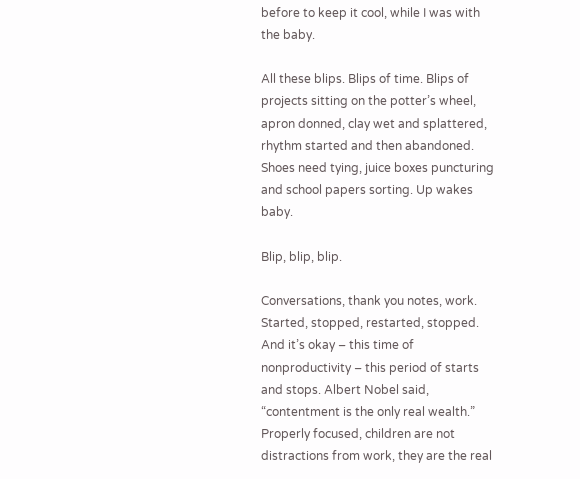before to keep it cool, while I was with the baby.

All these blips. Blips of time. Blips of projects sitting on the potter’s wheel, apron donned, clay wet and splattered, rhythm started and then abandoned. Shoes need tying, juice boxes puncturing and school papers sorting. Up wakes baby.

Blip, blip, blip.

Conversations, thank you notes, work. Started, stopped, restarted, stopped. And it’s okay – this time of nonproductivity – this period of starts and stops. Albert Nobel said, “contentment is the only real wealth.” Properly focused, children are not distractions from work, they are the real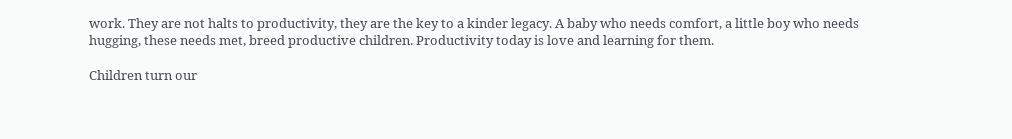work. They are not halts to productivity, they are the key to a kinder legacy. A baby who needs comfort, a little boy who needs hugging, these needs met, breed productive children. Productivity today is love and learning for them.

Children turn our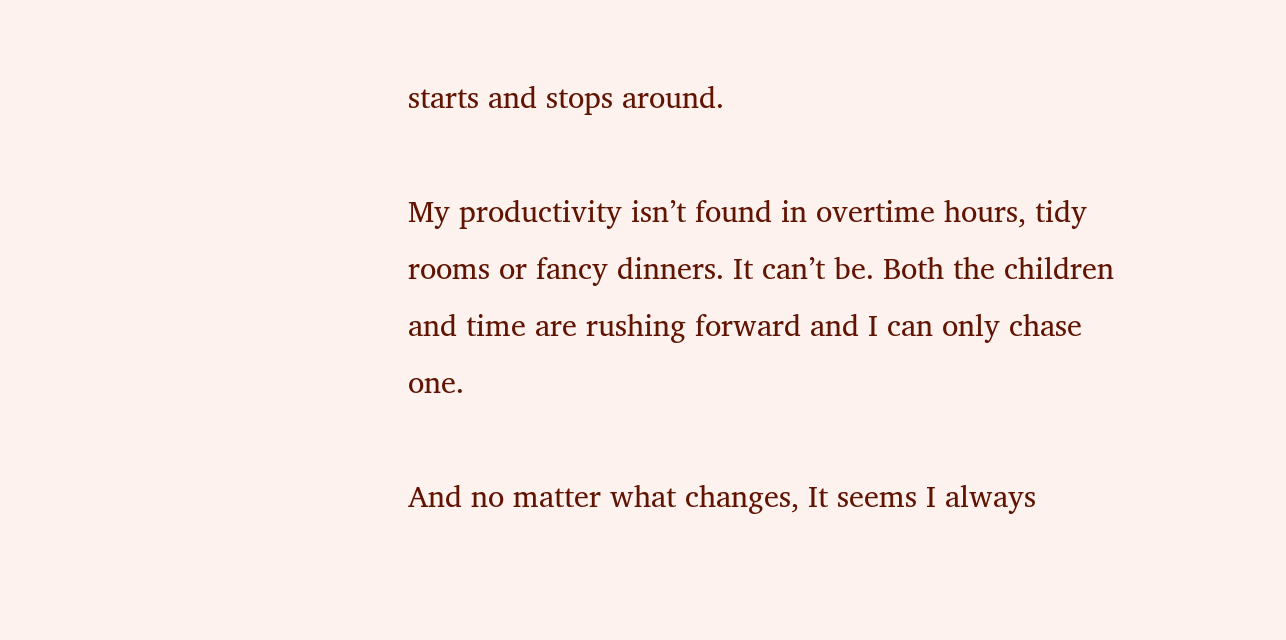starts and stops around.

My productivity isn’t found in overtime hours, tidy rooms or fancy dinners. It can’t be. Both the children and time are rushing forward and I can only chase one.

And no matter what changes, It seems I always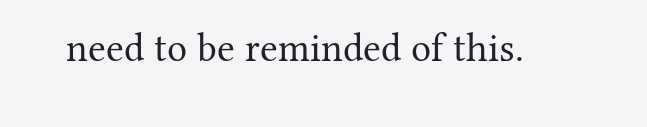need to be reminded of this.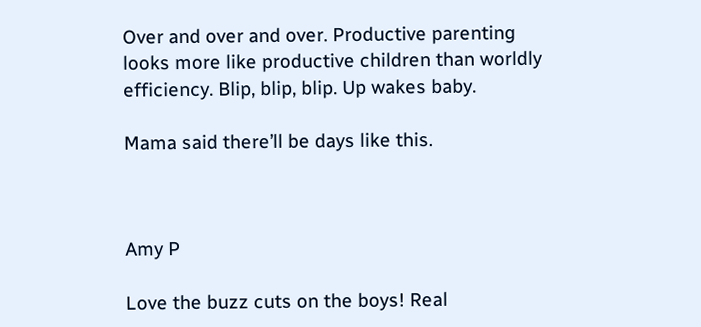Over and over and over. Productive parenting looks more like productive children than worldly efficiency. Blip, blip, blip. Up wakes baby.

Mama said there’ll be days like this.



Amy P

Love the buzz cuts on the boys! Real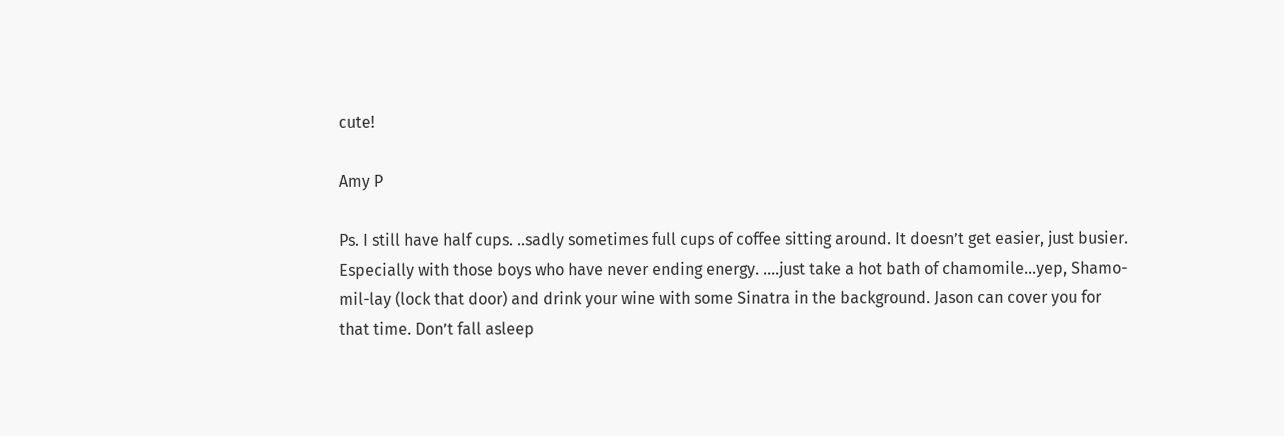cute!

Amy P

Ps. I still have half cups. ..sadly sometimes full cups of coffee sitting around. It doesn’t get easier, just busier. Especially with those boys who have never ending energy. ….just take a hot bath of chamomile…yep, Shamo-mil-lay (lock that door) and drink your wine with some Sinatra in the background. Jason can cover you for that time. Don’t fall asleep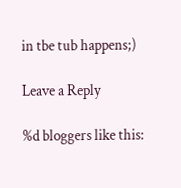in tbe tub happens;)

Leave a Reply

%d bloggers like this: